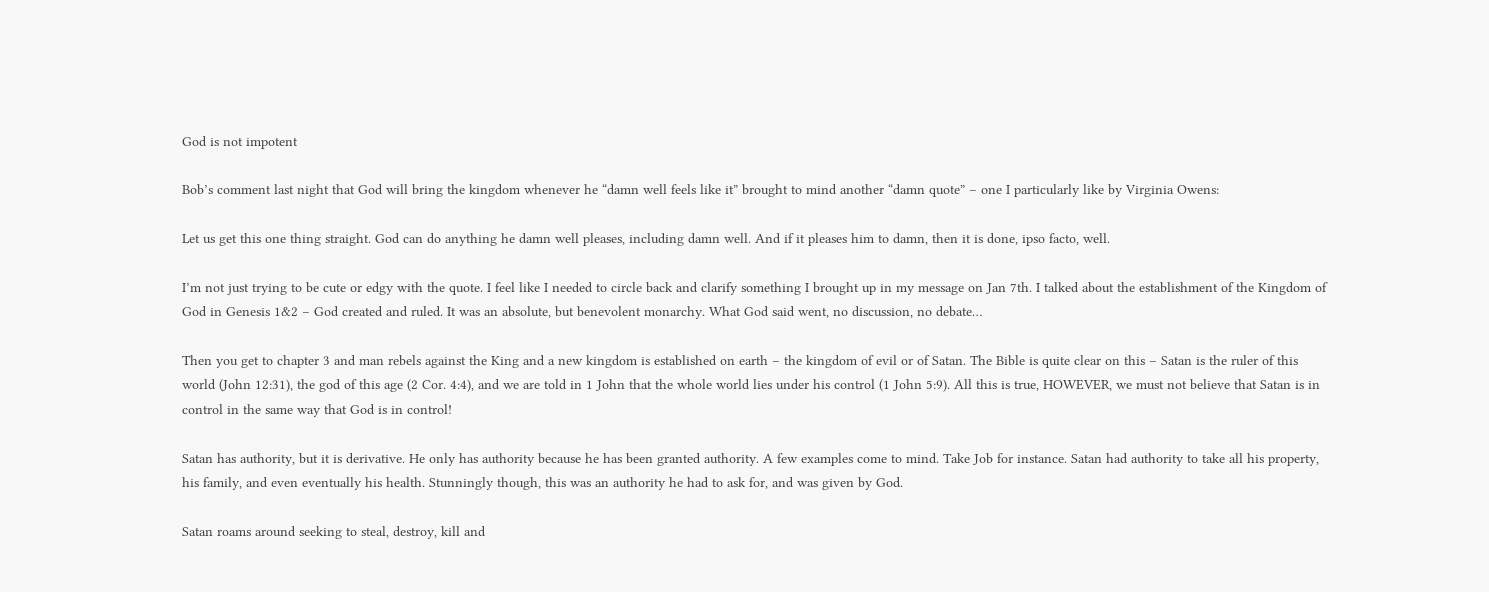God is not impotent

Bob’s comment last night that God will bring the kingdom whenever he “damn well feels like it” brought to mind another “damn quote” – one I particularly like by Virginia Owens:

Let us get this one thing straight. God can do anything he damn well pleases, including damn well. And if it pleases him to damn, then it is done, ipso facto, well.

I’m not just trying to be cute or edgy with the quote. I feel like I needed to circle back and clarify something I brought up in my message on Jan 7th. I talked about the establishment of the Kingdom of God in Genesis 1&2 – God created and ruled. It was an absolute, but benevolent monarchy. What God said went, no discussion, no debate…

Then you get to chapter 3 and man rebels against the King and a new kingdom is established on earth – the kingdom of evil or of Satan. The Bible is quite clear on this – Satan is the ruler of this world (John 12:31), the god of this age (2 Cor. 4:4), and we are told in 1 John that the whole world lies under his control (1 John 5:9). All this is true, HOWEVER, we must not believe that Satan is in control in the same way that God is in control!

Satan has authority, but it is derivative. He only has authority because he has been granted authority. A few examples come to mind. Take Job for instance. Satan had authority to take all his property, his family, and even eventually his health. Stunningly though, this was an authority he had to ask for, and was given by God.

Satan roams around seeking to steal, destroy, kill and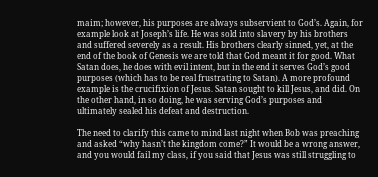maim; however, his purposes are always subservient to God’s. Again, for example look at Joseph’s life. He was sold into slavery by his brothers and suffered severely as a result. His brothers clearly sinned, yet, at the end of the book of Genesis we are told that God meant it for good. What Satan does, he does with evil intent, but in the end it serves God’s good purposes (which has to be real frustrating to Satan). A more profound example is the crucifixion of Jesus. Satan sought to kill Jesus, and did. On the other hand, in so doing, he was serving God’s purposes and ultimately sealed his defeat and destruction.

The need to clarify this came to mind last night when Bob was preaching and asked “why hasn’t the kingdom come?” It would be a wrong answer, and you would fail my class, if you said that Jesus was still struggling to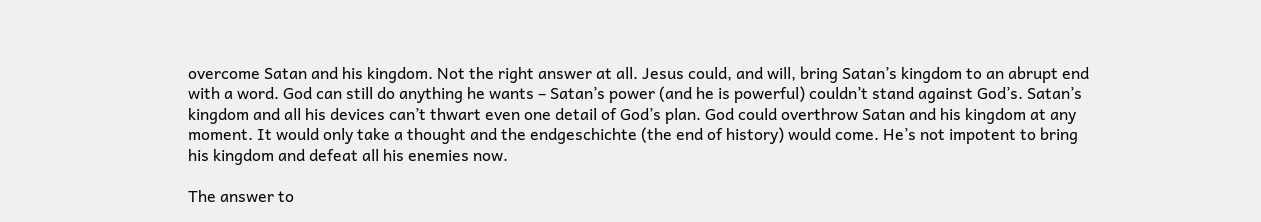overcome Satan and his kingdom. Not the right answer at all. Jesus could, and will, bring Satan’s kingdom to an abrupt end with a word. God can still do anything he wants – Satan’s power (and he is powerful) couldn’t stand against God’s. Satan’s kingdom and all his devices can’t thwart even one detail of God’s plan. God could overthrow Satan and his kingdom at any moment. It would only take a thought and the endgeschichte (the end of history) would come. He’s not impotent to bring his kingdom and defeat all his enemies now.

The answer to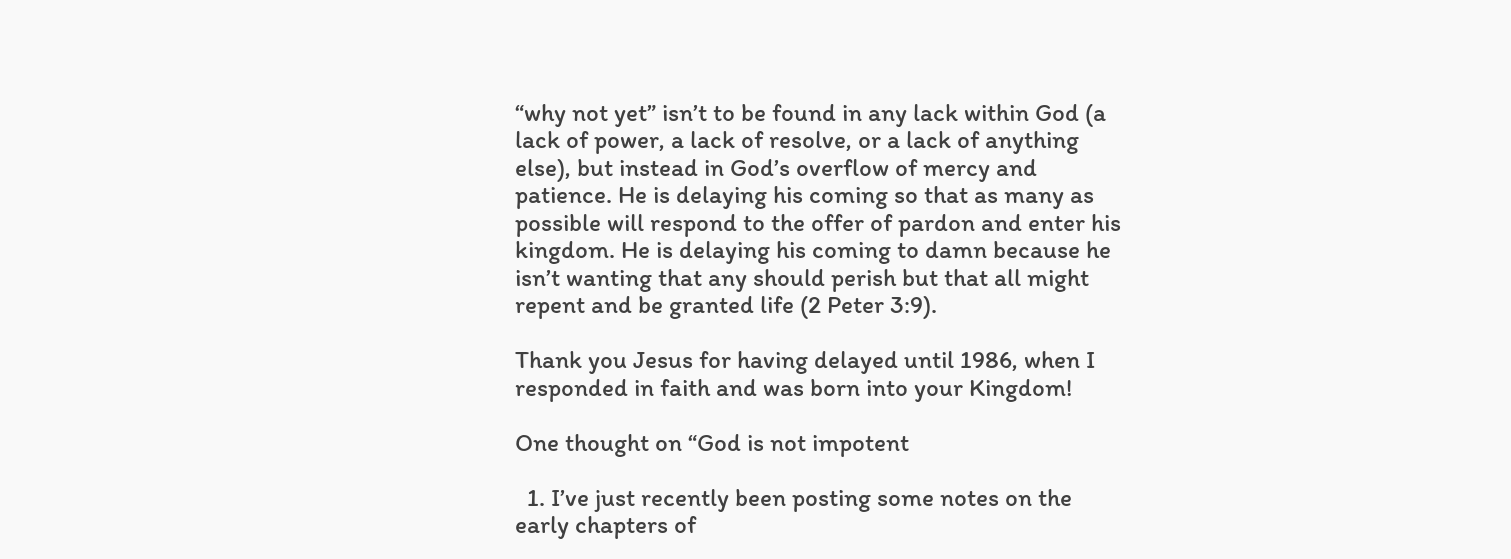“why not yet” isn’t to be found in any lack within God (a lack of power, a lack of resolve, or a lack of anything else), but instead in God’s overflow of mercy and patience. He is delaying his coming so that as many as possible will respond to the offer of pardon and enter his kingdom. He is delaying his coming to damn because he isn’t wanting that any should perish but that all might repent and be granted life (2 Peter 3:9).

Thank you Jesus for having delayed until 1986, when I responded in faith and was born into your Kingdom!

One thought on “God is not impotent

  1. I’ve just recently been posting some notes on the early chapters of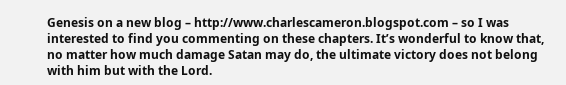Genesis on a new blog – http://www.charlescameron.blogspot.com – so I was interested to find you commenting on these chapters. It’s wonderful to know that, no matter how much damage Satan may do, the ultimate victory does not belong with him but with the Lord.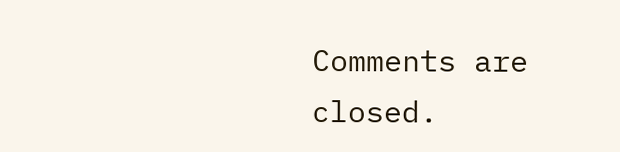Comments are closed.